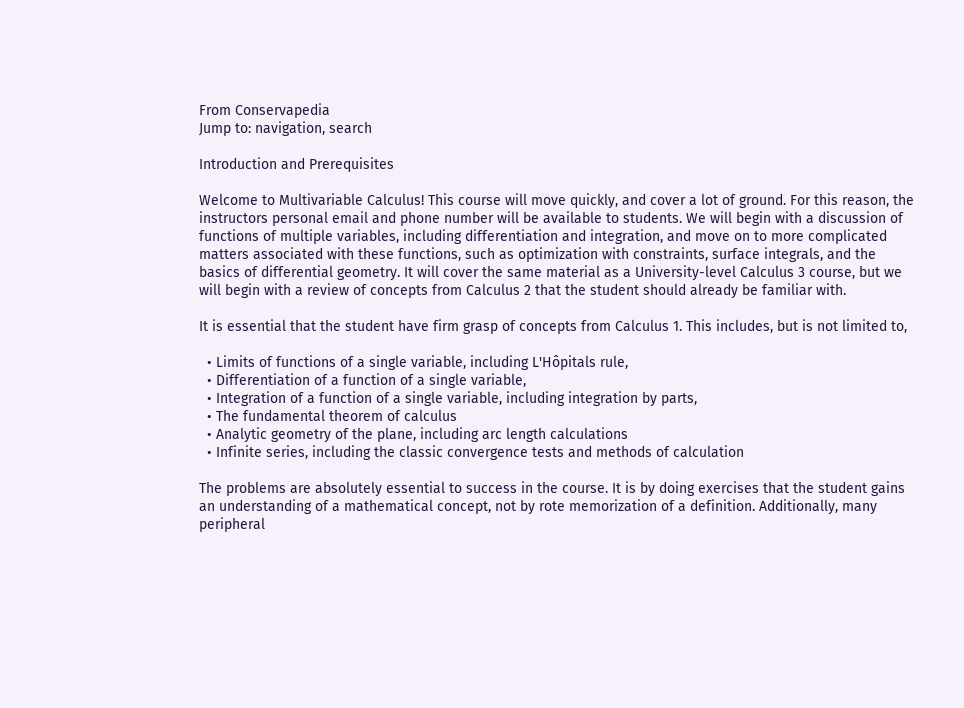From Conservapedia
Jump to: navigation, search

Introduction and Prerequisites

Welcome to Multivariable Calculus! This course will move quickly, and cover a lot of ground. For this reason, the instructors personal email and phone number will be available to students. We will begin with a discussion of functions of multiple variables, including differentiation and integration, and move on to more complicated matters associated with these functions, such as optimization with constraints, surface integrals, and the basics of differential geometry. It will cover the same material as a University-level Calculus 3 course, but we will begin with a review of concepts from Calculus 2 that the student should already be familiar with.

It is essential that the student have firm grasp of concepts from Calculus 1. This includes, but is not limited to,

  • Limits of functions of a single variable, including L'Hôpitals rule,
  • Differentiation of a function of a single variable,
  • Integration of a function of a single variable, including integration by parts,
  • The fundamental theorem of calculus
  • Analytic geometry of the plane, including arc length calculations
  • Infinite series, including the classic convergence tests and methods of calculation

The problems are absolutely essential to success in the course. It is by doing exercises that the student gains an understanding of a mathematical concept, not by rote memorization of a definition. Additionally, many peripheral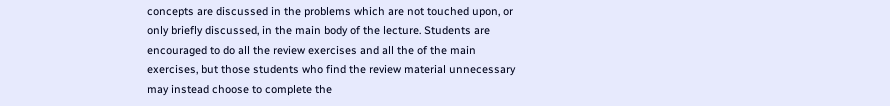concepts are discussed in the problems which are not touched upon, or only briefly discussed, in the main body of the lecture. Students are encouraged to do all the review exercises and all the of the main exercises, but those students who find the review material unnecessary may instead choose to complete the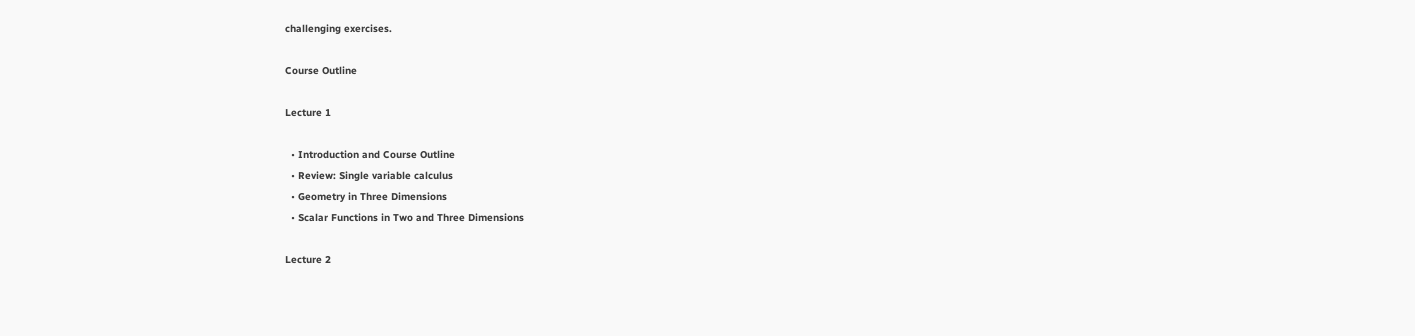challenging exercises.

Course Outline

Lecture 1

  • Introduction and Course Outline
  • Review: Single variable calculus
  • Geometry in Three Dimensions
  • Scalar Functions in Two and Three Dimensions

Lecture 2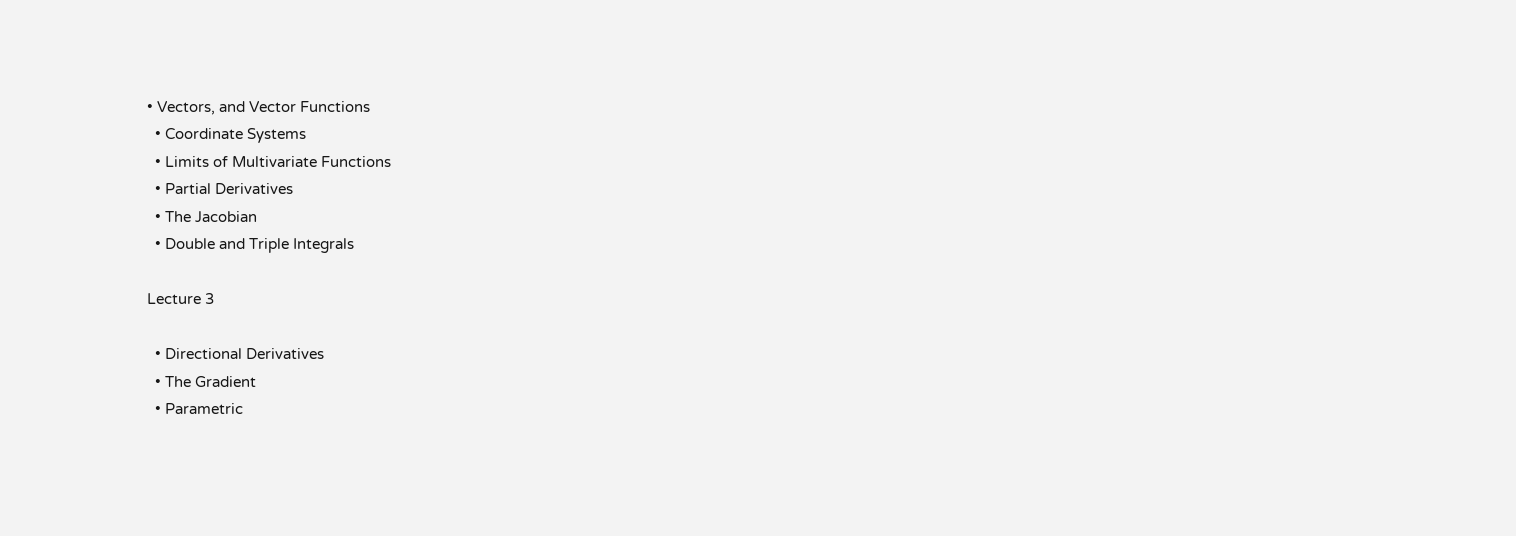• Vectors, and Vector Functions
  • Coordinate Systems
  • Limits of Multivariate Functions
  • Partial Derivatives
  • The Jacobian
  • Double and Triple Integrals

Lecture 3

  • Directional Derivatives
  • The Gradient
  • Parametric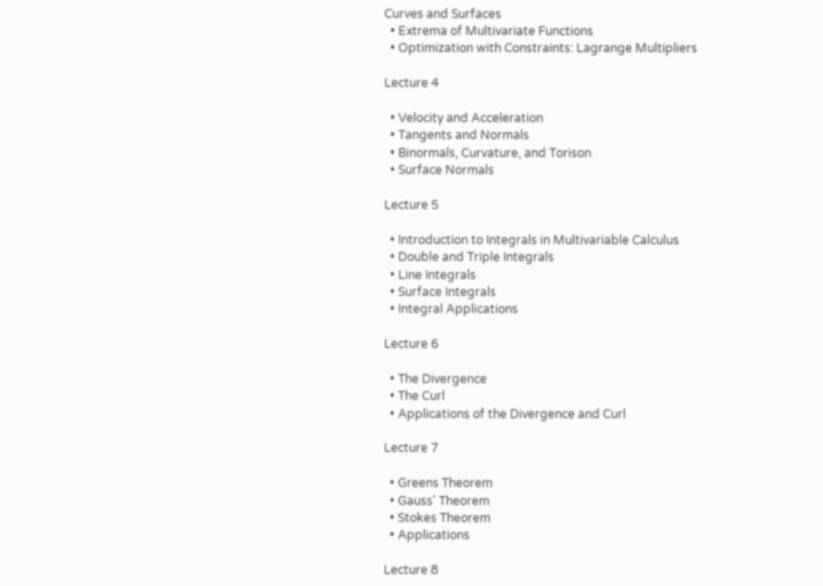Curves and Surfaces
  • Extrema of Multivariate Functions
  • Optimization with Constraints: Lagrange Multipliers

Lecture 4

  • Velocity and Acceleration
  • Tangents and Normals
  • Binormals, Curvature, and Torison
  • Surface Normals

Lecture 5

  • Introduction to Integrals in Multivariable Calculus
  • Double and Triple Integrals
  • Line Integrals
  • Surface Integrals
  • Integral Applications

Lecture 6

  • The Divergence
  • The Curl
  • Applications of the Divergence and Curl

Lecture 7

  • Greens Theorem
  • Gauss' Theorem
  • Stokes Theorem
  • Applications

Lecture 8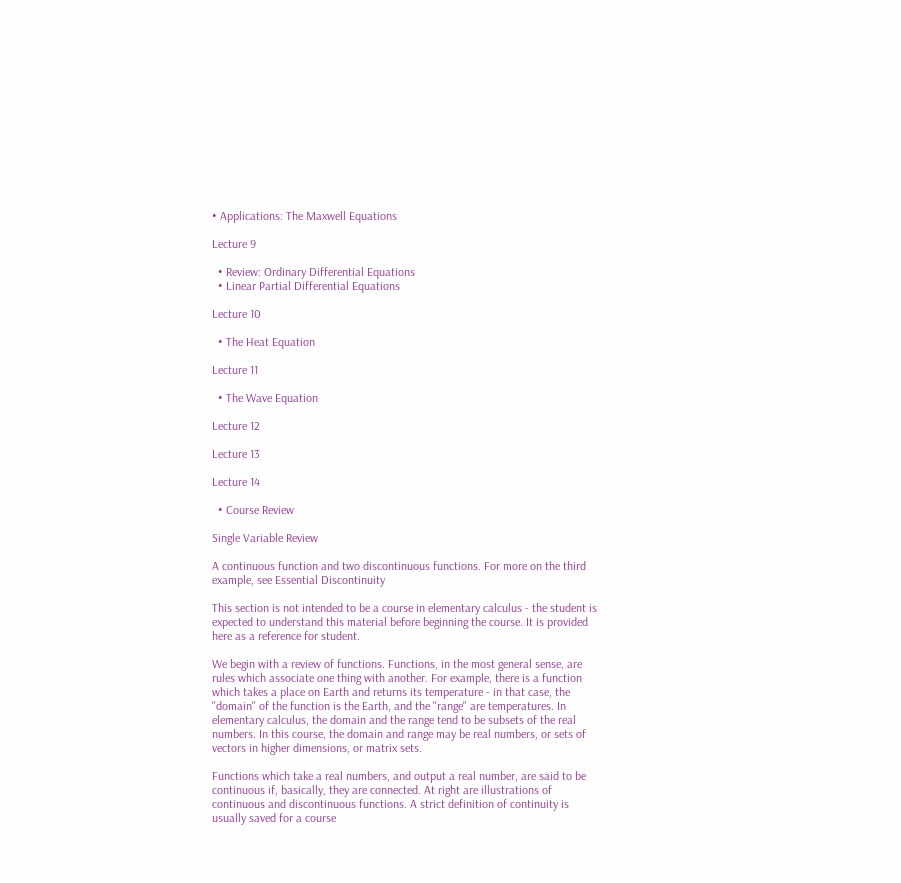• Applications: The Maxwell Equations

Lecture 9

  • Review: Ordinary Differential Equations
  • Linear Partial Differential Equations

Lecture 10

  • The Heat Equation

Lecture 11

  • The Wave Equation

Lecture 12

Lecture 13

Lecture 14

  • Course Review

Single Variable Review

A continuous function and two discontinuous functions. For more on the third example, see Essential Discontinuity

This section is not intended to be a course in elementary calculus - the student is expected to understand this material before beginning the course. It is provided here as a reference for student.

We begin with a review of functions. Functions, in the most general sense, are rules which associate one thing with another. For example, there is a function which takes a place on Earth and returns its temperature - in that case, the "domain" of the function is the Earth, and the "range" are temperatures. In elementary calculus, the domain and the range tend to be subsets of the real numbers. In this course, the domain and range may be real numbers, or sets of vectors in higher dimensions, or matrix sets.

Functions which take a real numbers, and output a real number, are said to be continuous if, basically, they are connected. At right are illustrations of continuous and discontinuous functions. A strict definition of continuity is usually saved for a course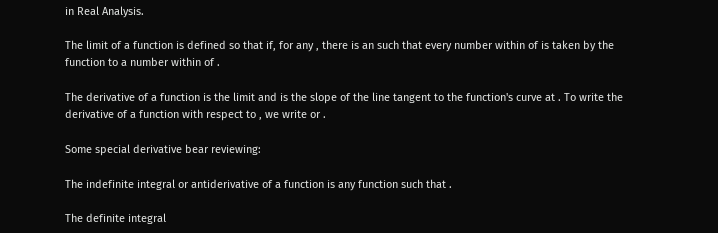in Real Analysis.

The limit of a function is defined so that if, for any , there is an such that every number within of is taken by the function to a number within of .

The derivative of a function is the limit and is the slope of the line tangent to the function's curve at . To write the derivative of a function with respect to , we write or .

Some special derivative bear reviewing:

The indefinite integral or antiderivative of a function is any function such that .

The definite integral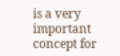is a very important concept for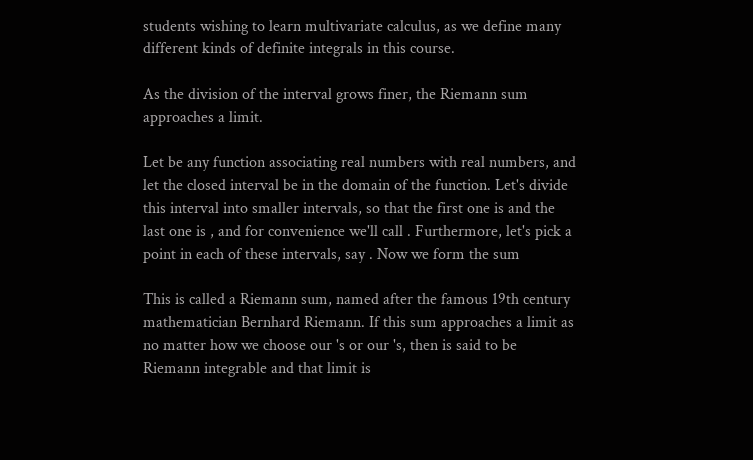students wishing to learn multivariate calculus, as we define many different kinds of definite integrals in this course.

As the division of the interval grows finer, the Riemann sum approaches a limit.

Let be any function associating real numbers with real numbers, and let the closed interval be in the domain of the function. Let's divide this interval into smaller intervals, so that the first one is and the last one is , and for convenience we'll call . Furthermore, let's pick a point in each of these intervals, say . Now we form the sum

This is called a Riemann sum, named after the famous 19th century mathematician Bernhard Riemann. If this sum approaches a limit as no matter how we choose our 's or our 's, then is said to be Riemann integrable and that limit is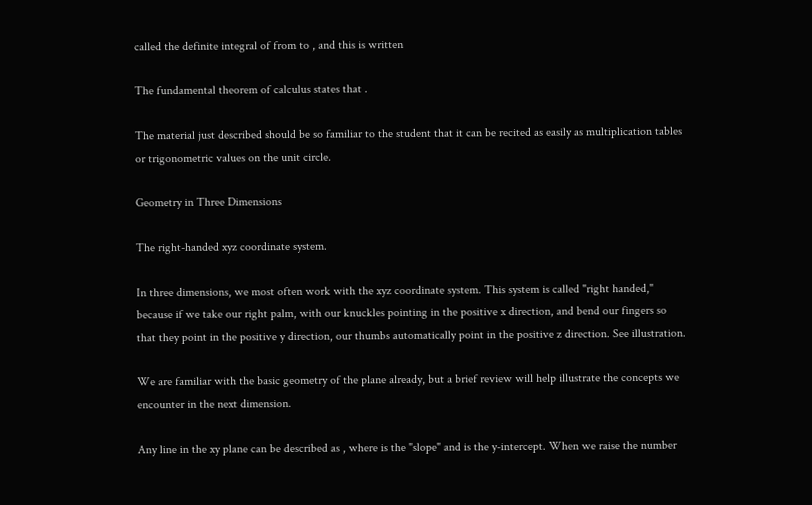called the definite integral of from to , and this is written

The fundamental theorem of calculus states that .

The material just described should be so familiar to the student that it can be recited as easily as multiplication tables or trigonometric values on the unit circle.

Geometry in Three Dimensions

The right-handed xyz coordinate system.

In three dimensions, we most often work with the xyz coordinate system. This system is called "right handed," because if we take our right palm, with our knuckles pointing in the positive x direction, and bend our fingers so that they point in the positive y direction, our thumbs automatically point in the positive z direction. See illustration.

We are familiar with the basic geometry of the plane already, but a brief review will help illustrate the concepts we encounter in the next dimension.

Any line in the xy plane can be described as , where is the "slope" and is the y-intercept. When we raise the number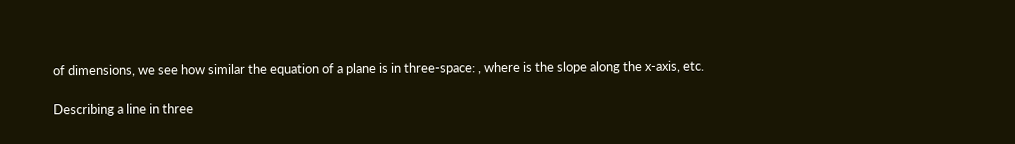of dimensions, we see how similar the equation of a plane is in three-space: , where is the slope along the x-axis, etc.

Describing a line in three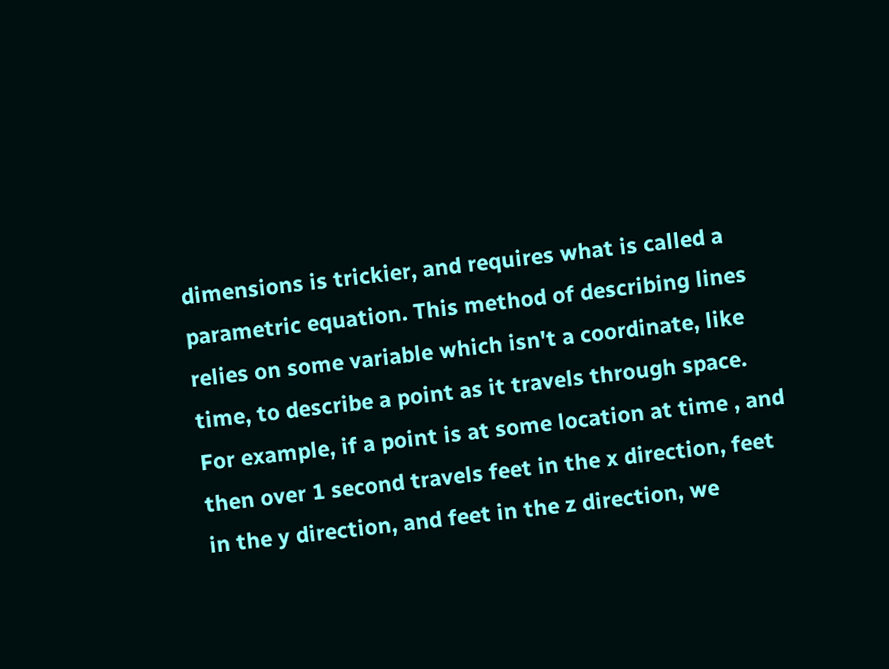dimensions is trickier, and requires what is called a parametric equation. This method of describing lines relies on some variable which isn't a coordinate, like time, to describe a point as it travels through space. For example, if a point is at some location at time , and then over 1 second travels feet in the x direction, feet in the y direction, and feet in the z direction, we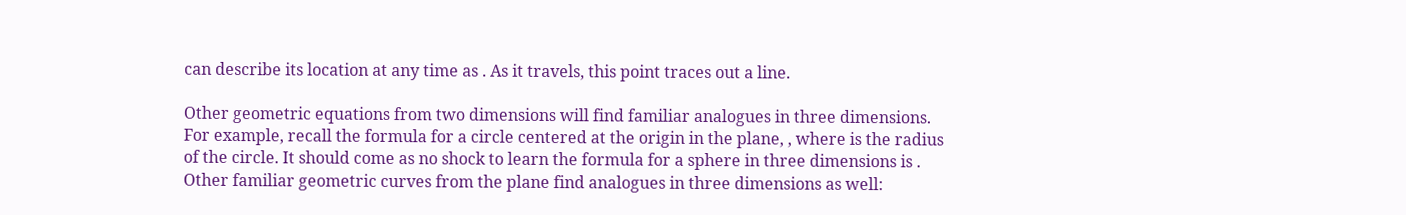can describe its location at any time as . As it travels, this point traces out a line.

Other geometric equations from two dimensions will find familiar analogues in three dimensions. For example, recall the formula for a circle centered at the origin in the plane, , where is the radius of the circle. It should come as no shock to learn the formula for a sphere in three dimensions is . Other familiar geometric curves from the plane find analogues in three dimensions as well: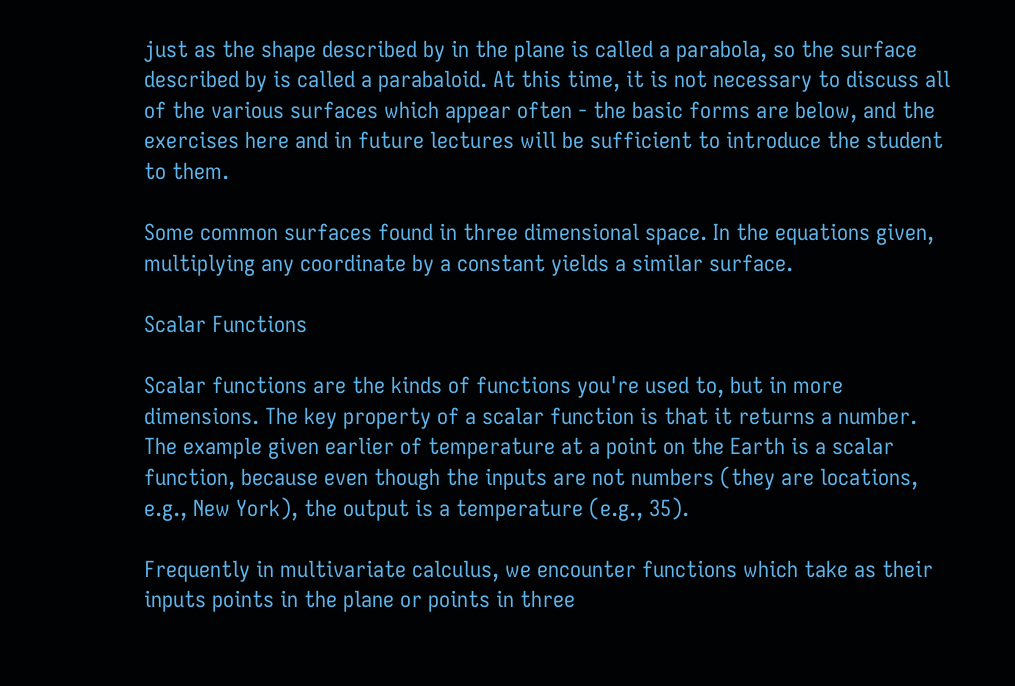just as the shape described by in the plane is called a parabola, so the surface described by is called a parabaloid. At this time, it is not necessary to discuss all of the various surfaces which appear often - the basic forms are below, and the exercises here and in future lectures will be sufficient to introduce the student to them.

Some common surfaces found in three dimensional space. In the equations given, multiplying any coordinate by a constant yields a similar surface.

Scalar Functions

Scalar functions are the kinds of functions you're used to, but in more dimensions. The key property of a scalar function is that it returns a number. The example given earlier of temperature at a point on the Earth is a scalar function, because even though the inputs are not numbers (they are locations, e.g., New York), the output is a temperature (e.g., 35).

Frequently in multivariate calculus, we encounter functions which take as their inputs points in the plane or points in three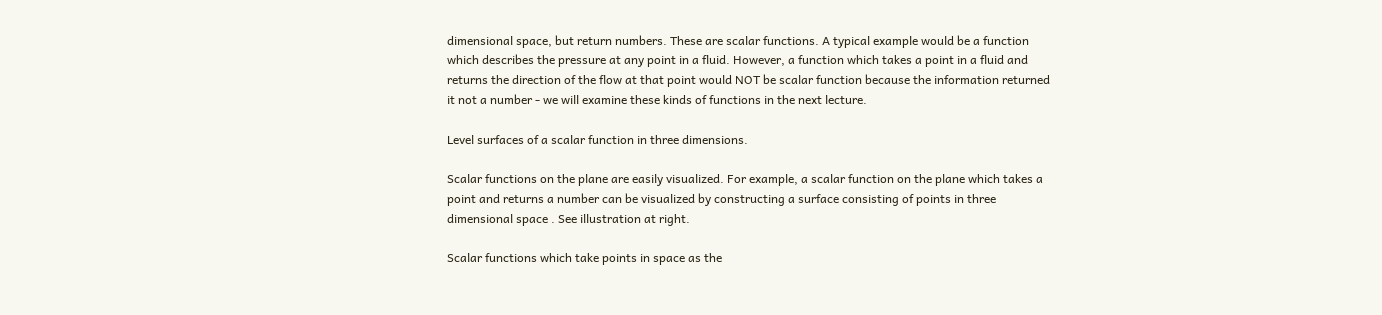dimensional space, but return numbers. These are scalar functions. A typical example would be a function which describes the pressure at any point in a fluid. However, a function which takes a point in a fluid and returns the direction of the flow at that point would NOT be scalar function because the information returned it not a number - we will examine these kinds of functions in the next lecture.

Level surfaces of a scalar function in three dimensions.

Scalar functions on the plane are easily visualized. For example, a scalar function on the plane which takes a point and returns a number can be visualized by constructing a surface consisting of points in three dimensional space . See illustration at right.

Scalar functions which take points in space as the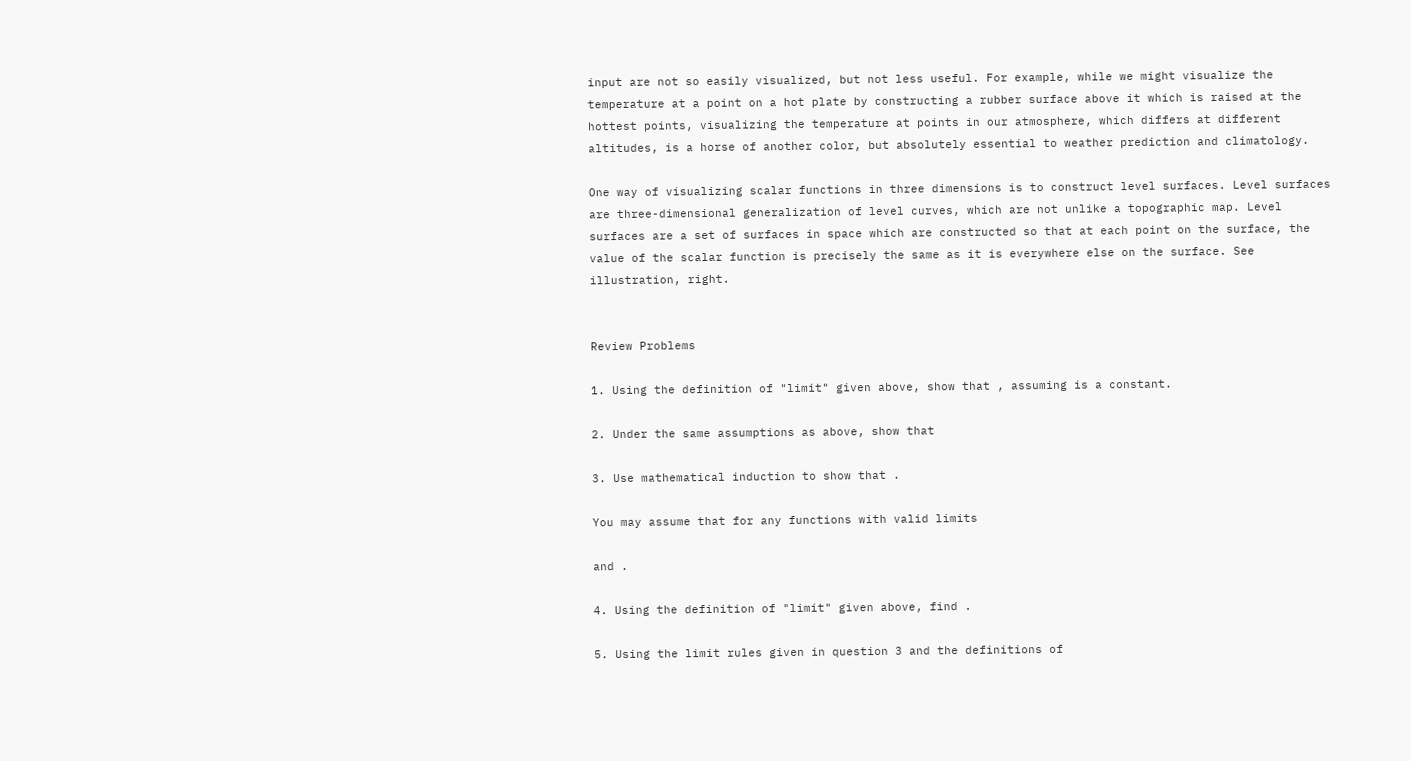input are not so easily visualized, but not less useful. For example, while we might visualize the temperature at a point on a hot plate by constructing a rubber surface above it which is raised at the hottest points, visualizing the temperature at points in our atmosphere, which differs at different altitudes, is a horse of another color, but absolutely essential to weather prediction and climatology.

One way of visualizing scalar functions in three dimensions is to construct level surfaces. Level surfaces are three-dimensional generalization of level curves, which are not unlike a topographic map. Level surfaces are a set of surfaces in space which are constructed so that at each point on the surface, the value of the scalar function is precisely the same as it is everywhere else on the surface. See illustration, right.


Review Problems

1. Using the definition of "limit" given above, show that , assuming is a constant.

2. Under the same assumptions as above, show that

3. Use mathematical induction to show that .

You may assume that for any functions with valid limits

and .

4. Using the definition of "limit" given above, find .

5. Using the limit rules given in question 3 and the definitions of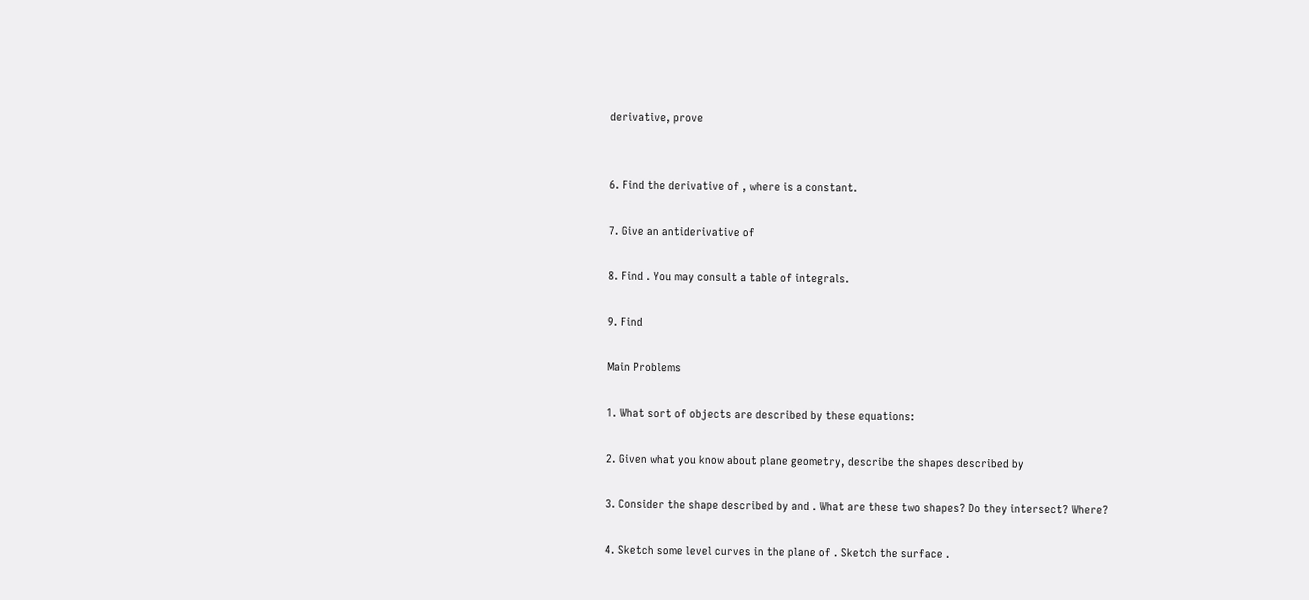derivative, prove


6. Find the derivative of , where is a constant.

7. Give an antiderivative of

8. Find . You may consult a table of integrals.

9. Find

Main Problems

1. What sort of objects are described by these equations:

2. Given what you know about plane geometry, describe the shapes described by

3. Consider the shape described by and . What are these two shapes? Do they intersect? Where?

4. Sketch some level curves in the plane of . Sketch the surface .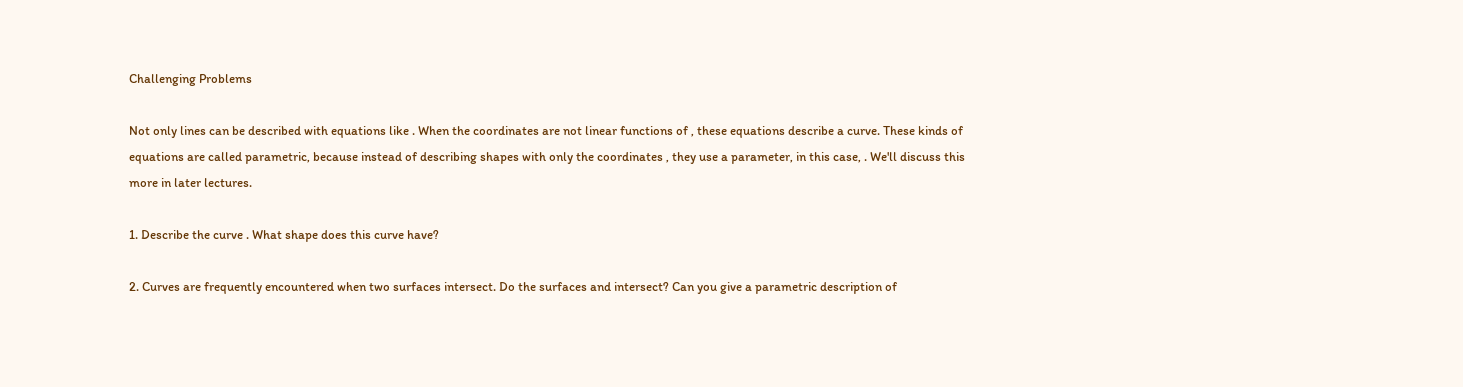Challenging Problems

Not only lines can be described with equations like . When the coordinates are not linear functions of , these equations describe a curve. These kinds of equations are called parametric, because instead of describing shapes with only the coordinates , they use a parameter, in this case, . We'll discuss this more in later lectures.

1. Describe the curve . What shape does this curve have?

2. Curves are frequently encountered when two surfaces intersect. Do the surfaces and intersect? Can you give a parametric description of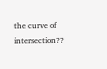the curve of intersection??